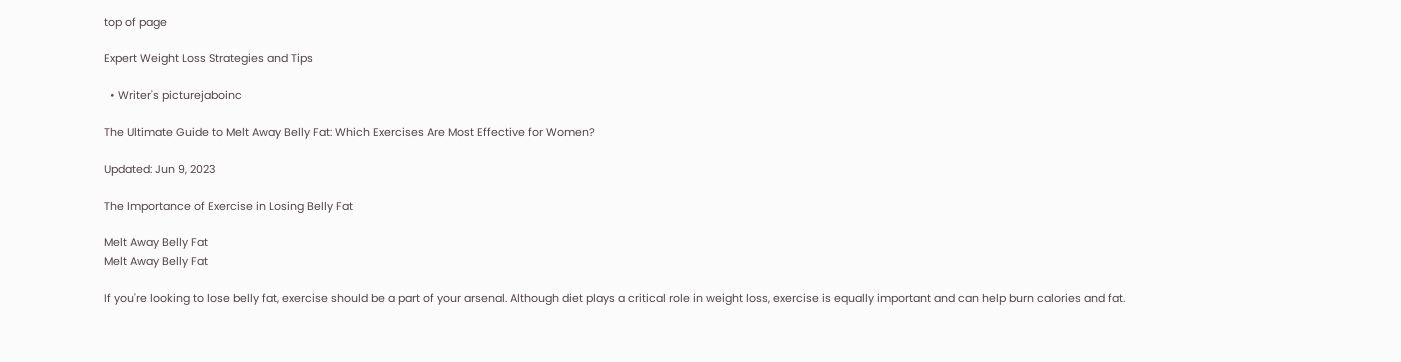top of page

Expert Weight Loss Strategies and Tips

  • Writer's picturejaboinc

The Ultimate Guide to Melt Away Belly Fat: Which Exercises Are Most Effective for Women?

Updated: Jun 9, 2023

The Importance of Exercise in Losing Belly Fat

Melt Away Belly Fat
Melt Away Belly Fat

If you're looking to lose belly fat, exercise should be a part of your arsenal. Although diet plays a critical role in weight loss, exercise is equally important and can help burn calories and fat.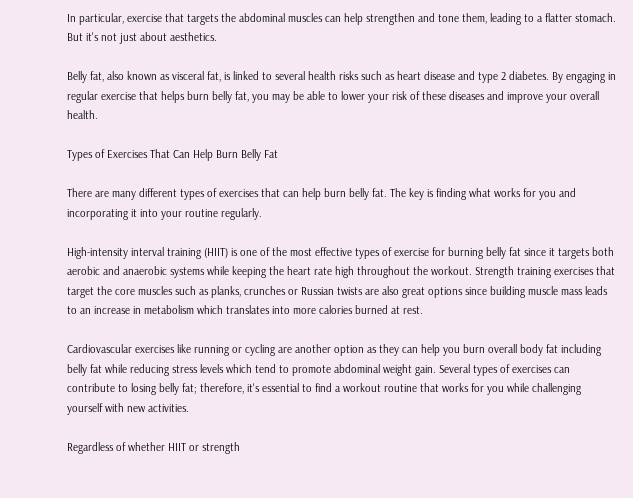In particular, exercise that targets the abdominal muscles can help strengthen and tone them, leading to a flatter stomach. But it's not just about aesthetics.

Belly fat, also known as visceral fat, is linked to several health risks such as heart disease and type 2 diabetes. By engaging in regular exercise that helps burn belly fat, you may be able to lower your risk of these diseases and improve your overall health.

Types of Exercises That Can Help Burn Belly Fat

There are many different types of exercises that can help burn belly fat. The key is finding what works for you and incorporating it into your routine regularly.

High-intensity interval training (HIIT) is one of the most effective types of exercise for burning belly fat since it targets both aerobic and anaerobic systems while keeping the heart rate high throughout the workout. Strength training exercises that target the core muscles such as planks, crunches or Russian twists are also great options since building muscle mass leads to an increase in metabolism which translates into more calories burned at rest.

Cardiovascular exercises like running or cycling are another option as they can help you burn overall body fat including belly fat while reducing stress levels which tend to promote abdominal weight gain. Several types of exercises can contribute to losing belly fat; therefore, it's essential to find a workout routine that works for you while challenging yourself with new activities.

Regardless of whether HIIT or strength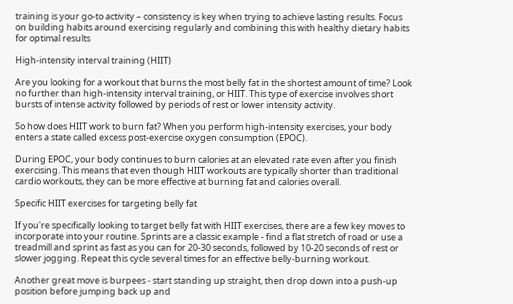training is your go-to activity – consistency is key when trying to achieve lasting results. Focus on building habits around exercising regularly and combining this with healthy dietary habits for optimal results

High-intensity interval training (HIIT)

Are you looking for a workout that burns the most belly fat in the shortest amount of time? Look no further than high-intensity interval training, or HIIT. This type of exercise involves short bursts of intense activity followed by periods of rest or lower intensity activity.

So how does HIIT work to burn fat? When you perform high-intensity exercises, your body enters a state called excess post-exercise oxygen consumption (EPOC).

During EPOC, your body continues to burn calories at an elevated rate even after you finish exercising. This means that even though HIIT workouts are typically shorter than traditional cardio workouts, they can be more effective at burning fat and calories overall.

Specific HIIT exercises for targeting belly fat

If you're specifically looking to target belly fat with HIIT exercises, there are a few key moves to incorporate into your routine. Sprints are a classic example - find a flat stretch of road or use a treadmill and sprint as fast as you can for 20-30 seconds, followed by 10-20 seconds of rest or slower jogging. Repeat this cycle several times for an effective belly-burning workout.

Another great move is burpees - start standing up straight, then drop down into a push-up position before jumping back up and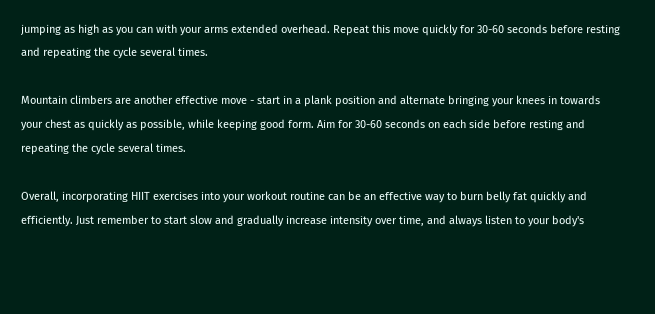jumping as high as you can with your arms extended overhead. Repeat this move quickly for 30-60 seconds before resting and repeating the cycle several times.

Mountain climbers are another effective move - start in a plank position and alternate bringing your knees in towards your chest as quickly as possible, while keeping good form. Aim for 30-60 seconds on each side before resting and repeating the cycle several times.

Overall, incorporating HIIT exercises into your workout routine can be an effective way to burn belly fat quickly and efficiently. Just remember to start slow and gradually increase intensity over time, and always listen to your body's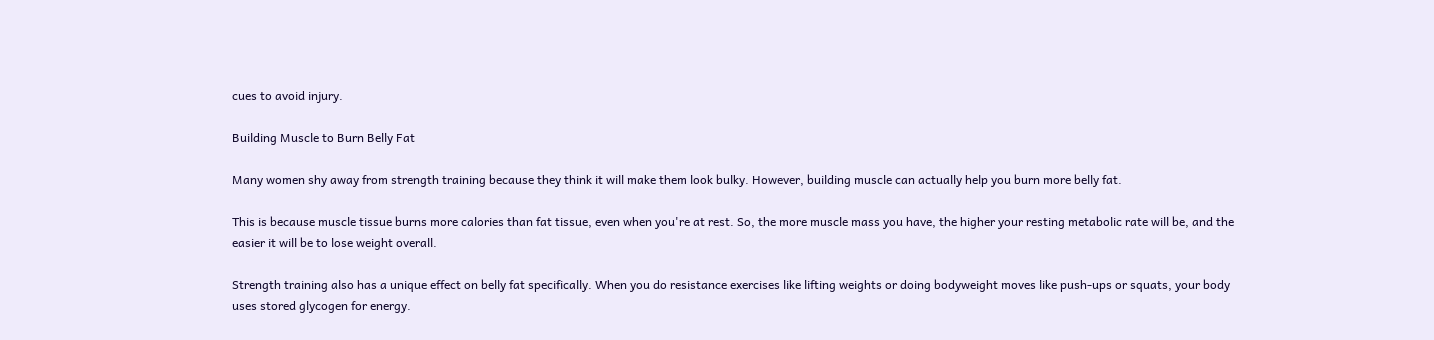cues to avoid injury.

Building Muscle to Burn Belly Fat

Many women shy away from strength training because they think it will make them look bulky. However, building muscle can actually help you burn more belly fat.

This is because muscle tissue burns more calories than fat tissue, even when you're at rest. So, the more muscle mass you have, the higher your resting metabolic rate will be, and the easier it will be to lose weight overall.

Strength training also has a unique effect on belly fat specifically. When you do resistance exercises like lifting weights or doing bodyweight moves like push-ups or squats, your body uses stored glycogen for energy.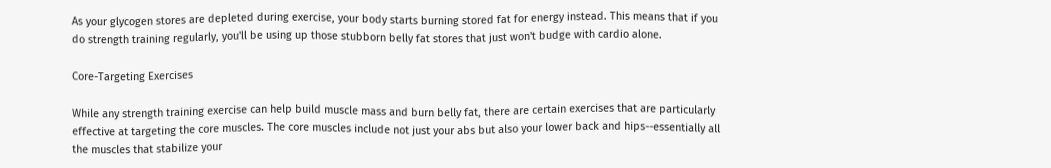As your glycogen stores are depleted during exercise, your body starts burning stored fat for energy instead. This means that if you do strength training regularly, you'll be using up those stubborn belly fat stores that just won't budge with cardio alone.

Core-Targeting Exercises

While any strength training exercise can help build muscle mass and burn belly fat, there are certain exercises that are particularly effective at targeting the core muscles. The core muscles include not just your abs but also your lower back and hips--essentially all the muscles that stabilize your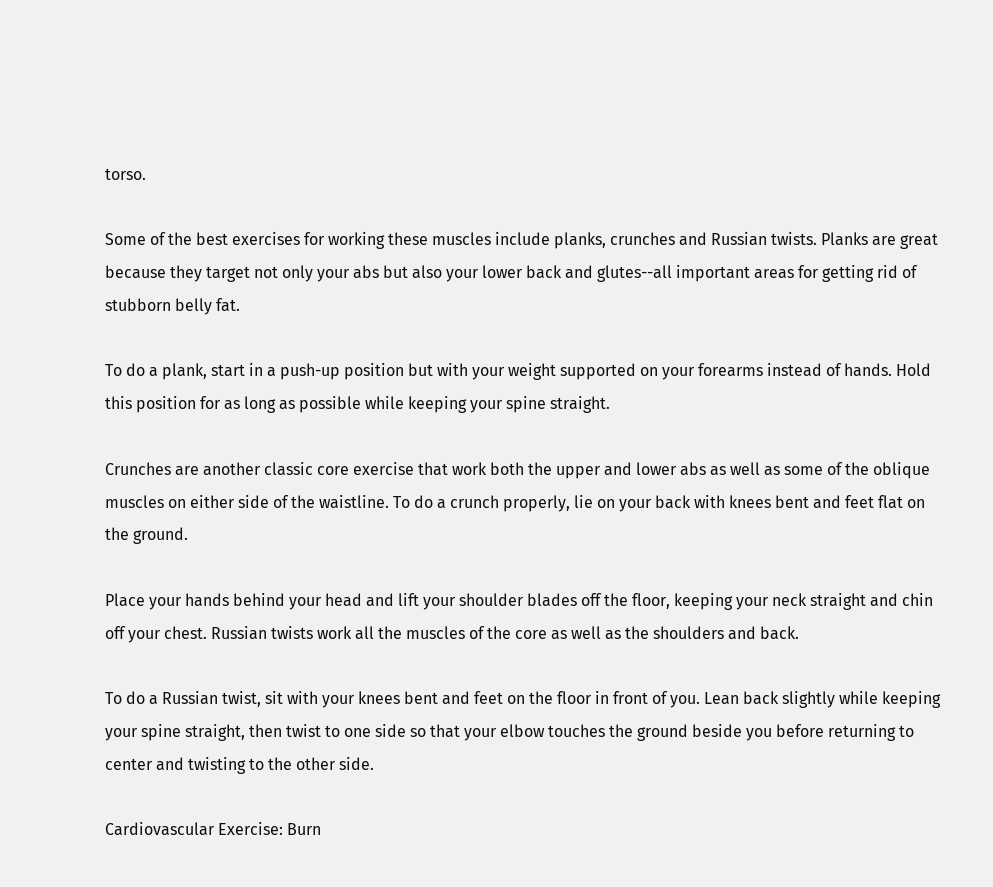torso.

Some of the best exercises for working these muscles include planks, crunches and Russian twists. Planks are great because they target not only your abs but also your lower back and glutes--all important areas for getting rid of stubborn belly fat.

To do a plank, start in a push-up position but with your weight supported on your forearms instead of hands. Hold this position for as long as possible while keeping your spine straight.

Crunches are another classic core exercise that work both the upper and lower abs as well as some of the oblique muscles on either side of the waistline. To do a crunch properly, lie on your back with knees bent and feet flat on the ground.

Place your hands behind your head and lift your shoulder blades off the floor, keeping your neck straight and chin off your chest. Russian twists work all the muscles of the core as well as the shoulders and back.

To do a Russian twist, sit with your knees bent and feet on the floor in front of you. Lean back slightly while keeping your spine straight, then twist to one side so that your elbow touches the ground beside you before returning to center and twisting to the other side.

Cardiovascular Exercise: Burn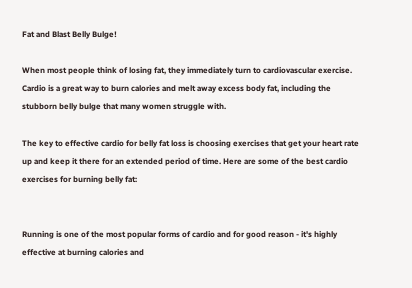Fat and Blast Belly Bulge!

When most people think of losing fat, they immediately turn to cardiovascular exercise. Cardio is a great way to burn calories and melt away excess body fat, including the stubborn belly bulge that many women struggle with.

The key to effective cardio for belly fat loss is choosing exercises that get your heart rate up and keep it there for an extended period of time. Here are some of the best cardio exercises for burning belly fat:


Running is one of the most popular forms of cardio and for good reason - it's highly effective at burning calories and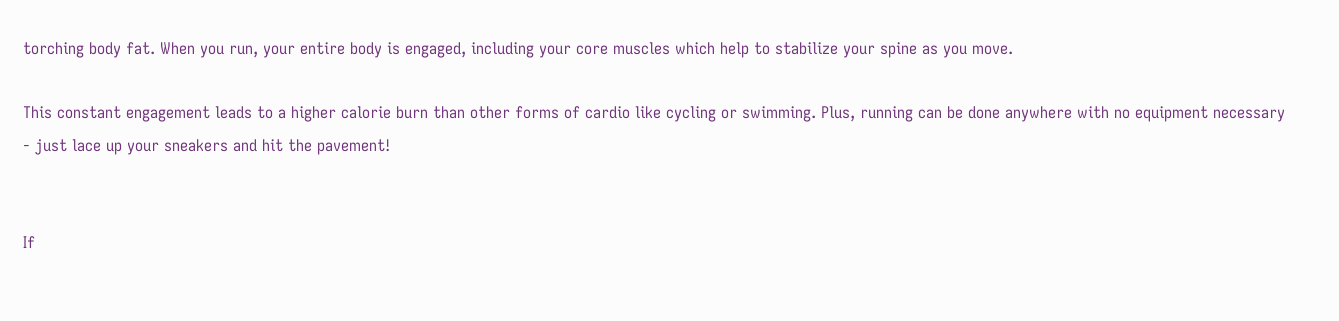torching body fat. When you run, your entire body is engaged, including your core muscles which help to stabilize your spine as you move.

This constant engagement leads to a higher calorie burn than other forms of cardio like cycling or swimming. Plus, running can be done anywhere with no equipment necessary - just lace up your sneakers and hit the pavement!


If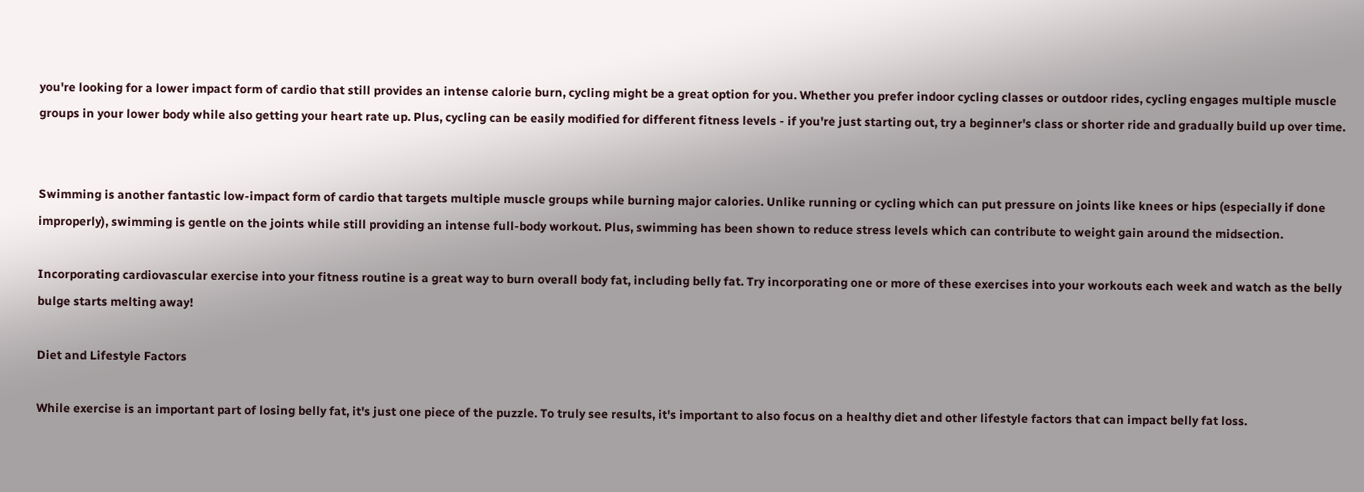you're looking for a lower impact form of cardio that still provides an intense calorie burn, cycling might be a great option for you. Whether you prefer indoor cycling classes or outdoor rides, cycling engages multiple muscle groups in your lower body while also getting your heart rate up. Plus, cycling can be easily modified for different fitness levels - if you're just starting out, try a beginner's class or shorter ride and gradually build up over time.


Swimming is another fantastic low-impact form of cardio that targets multiple muscle groups while burning major calories. Unlike running or cycling which can put pressure on joints like knees or hips (especially if done improperly), swimming is gentle on the joints while still providing an intense full-body workout. Plus, swimming has been shown to reduce stress levels which can contribute to weight gain around the midsection.

Incorporating cardiovascular exercise into your fitness routine is a great way to burn overall body fat, including belly fat. Try incorporating one or more of these exercises into your workouts each week and watch as the belly bulge starts melting away!

Diet and Lifestyle Factors

While exercise is an important part of losing belly fat, it's just one piece of the puzzle. To truly see results, it's important to also focus on a healthy diet and other lifestyle factors that can impact belly fat loss.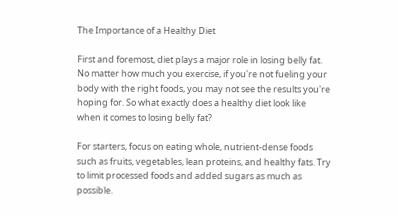The Importance of a Healthy Diet

First and foremost, diet plays a major role in losing belly fat. No matter how much you exercise, if you're not fueling your body with the right foods, you may not see the results you're hoping for. So what exactly does a healthy diet look like when it comes to losing belly fat?

For starters, focus on eating whole, nutrient-dense foods such as fruits, vegetables, lean proteins, and healthy fats. Try to limit processed foods and added sugars as much as possible.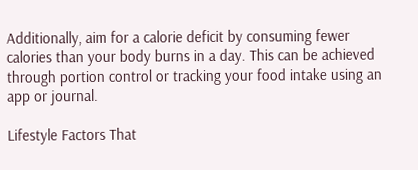Additionally, aim for a calorie deficit by consuming fewer calories than your body burns in a day. This can be achieved through portion control or tracking your food intake using an app or journal.

Lifestyle Factors That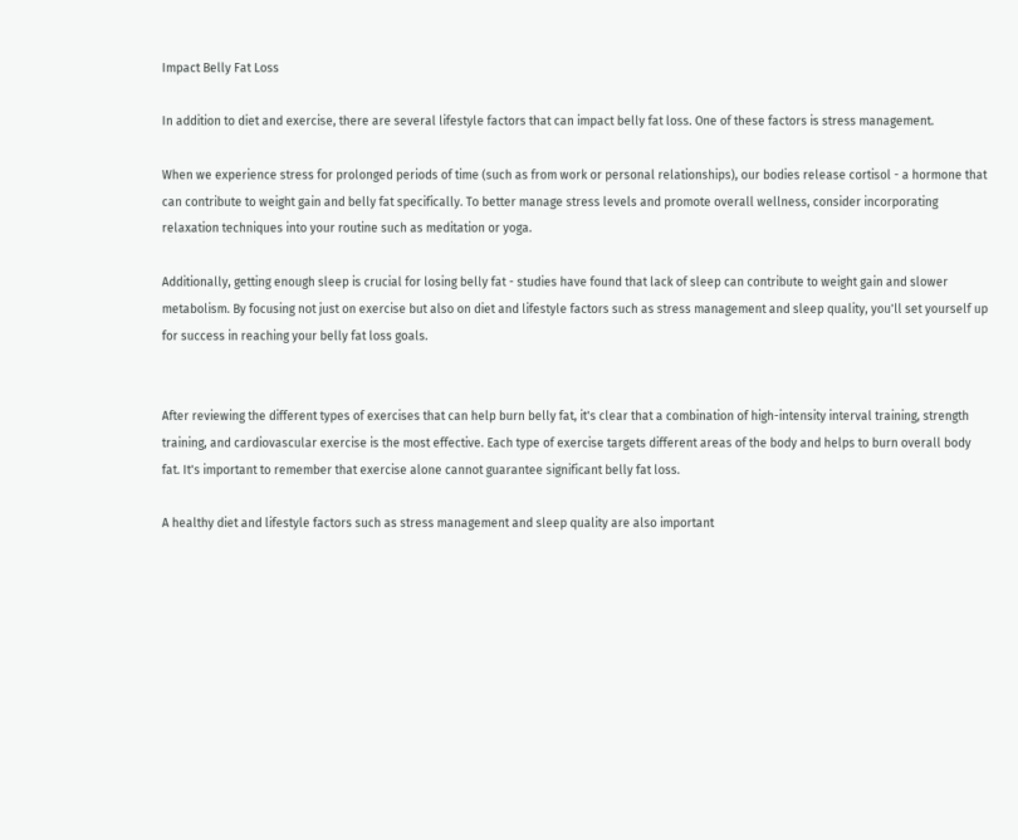Impact Belly Fat Loss

In addition to diet and exercise, there are several lifestyle factors that can impact belly fat loss. One of these factors is stress management.

When we experience stress for prolonged periods of time (such as from work or personal relationships), our bodies release cortisol - a hormone that can contribute to weight gain and belly fat specifically. To better manage stress levels and promote overall wellness, consider incorporating relaxation techniques into your routine such as meditation or yoga.

Additionally, getting enough sleep is crucial for losing belly fat - studies have found that lack of sleep can contribute to weight gain and slower metabolism. By focusing not just on exercise but also on diet and lifestyle factors such as stress management and sleep quality, you'll set yourself up for success in reaching your belly fat loss goals.


After reviewing the different types of exercises that can help burn belly fat, it's clear that a combination of high-intensity interval training, strength training, and cardiovascular exercise is the most effective. Each type of exercise targets different areas of the body and helps to burn overall body fat. It's important to remember that exercise alone cannot guarantee significant belly fat loss.

A healthy diet and lifestyle factors such as stress management and sleep quality are also important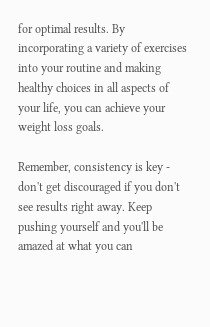for optimal results. By incorporating a variety of exercises into your routine and making healthy choices in all aspects of your life, you can achieve your weight loss goals.

Remember, consistency is key - don't get discouraged if you don't see results right away. Keep pushing yourself and you'll be amazed at what you can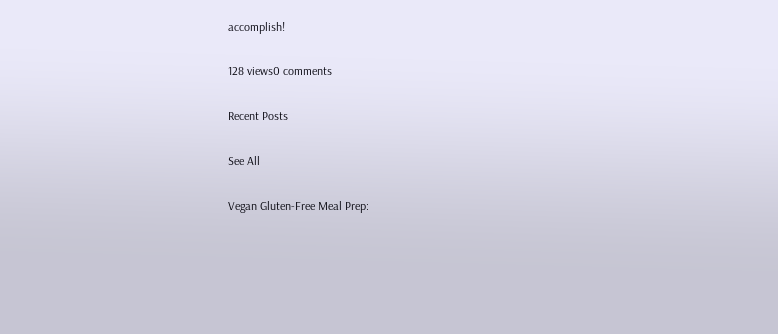accomplish!

128 views0 comments

Recent Posts

See All

Vegan Gluten-Free Meal Prep: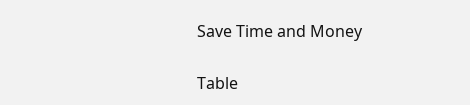Save Time and Money

Table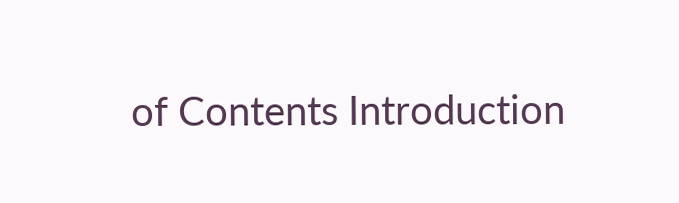of Contents Introduction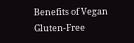Benefits of Vegan Gluten-Free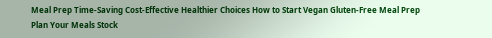Meal Prep Time-Saving Cost-Effective Healthier Choices How to Start Vegan Gluten-Free Meal Prep Plan Your Meals Stock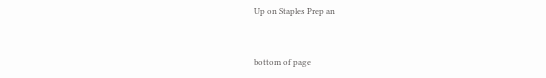Up on Staples Prep an


bottom of page